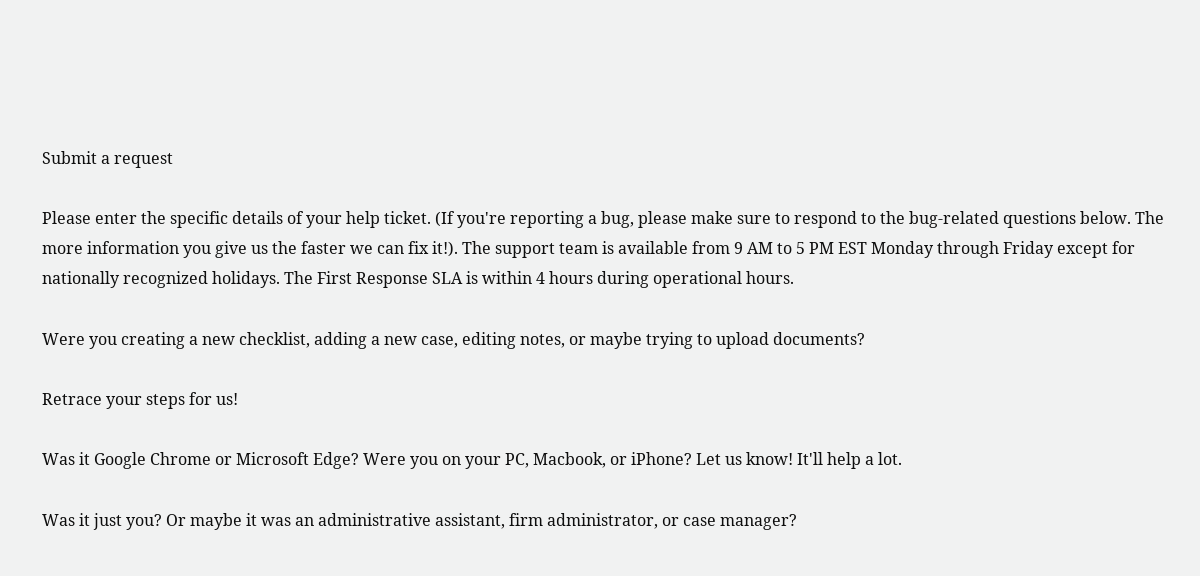Submit a request

Please enter the specific details of your help ticket. (If you're reporting a bug, please make sure to respond to the bug-related questions below. The more information you give us the faster we can fix it!). The support team is available from 9 AM to 5 PM EST Monday through Friday except for nationally recognized holidays. The First Response SLA is within 4 hours during operational hours.

Were you creating a new checklist, adding a new case, editing notes, or maybe trying to upload documents?

Retrace your steps for us!

Was it Google Chrome or Microsoft Edge? Were you on your PC, Macbook, or iPhone? Let us know! It'll help a lot.

Was it just you? Or maybe it was an administrative assistant, firm administrator, or case manager?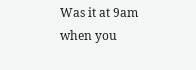Was it at 9am when you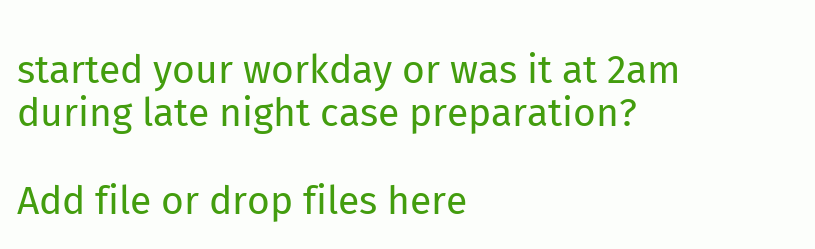started your workday or was it at 2am during late night case preparation?

Add file or drop files here